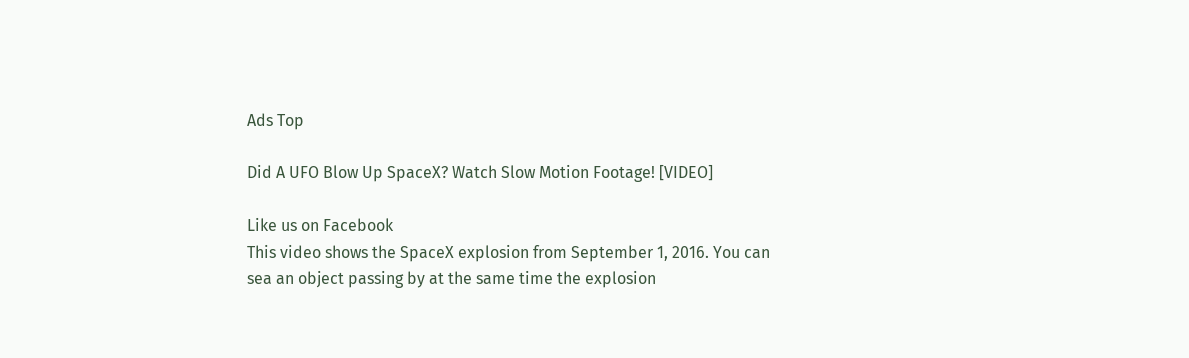Ads Top

Did A UFO Blow Up SpaceX? Watch Slow Motion Footage! [VIDEO]

Like us on Facebook
This video shows the SpaceX explosion from September 1, 2016. You can sea an object passing by at the same time the explosion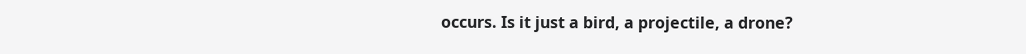occurs. Is it just a bird, a projectile, a drone?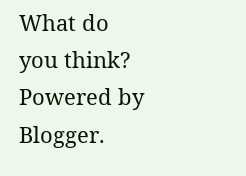What do you think?
Powered by Blogger.